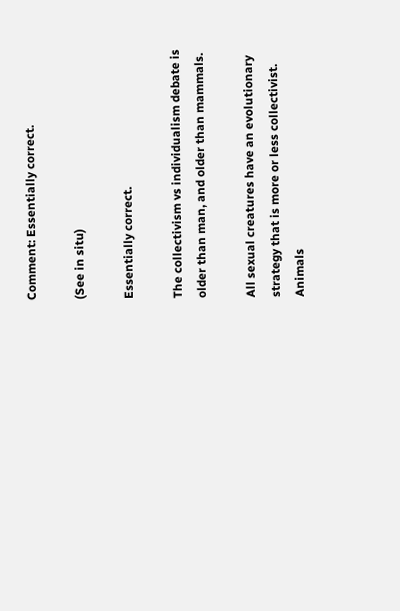Comment: Essentially correct.

(See in situ)

Essentially correct.

The collectivism vs individualism debate is older than man, and older than mammals.

All sexual creatures have an evolutionary strategy that is more or less collectivist. Animals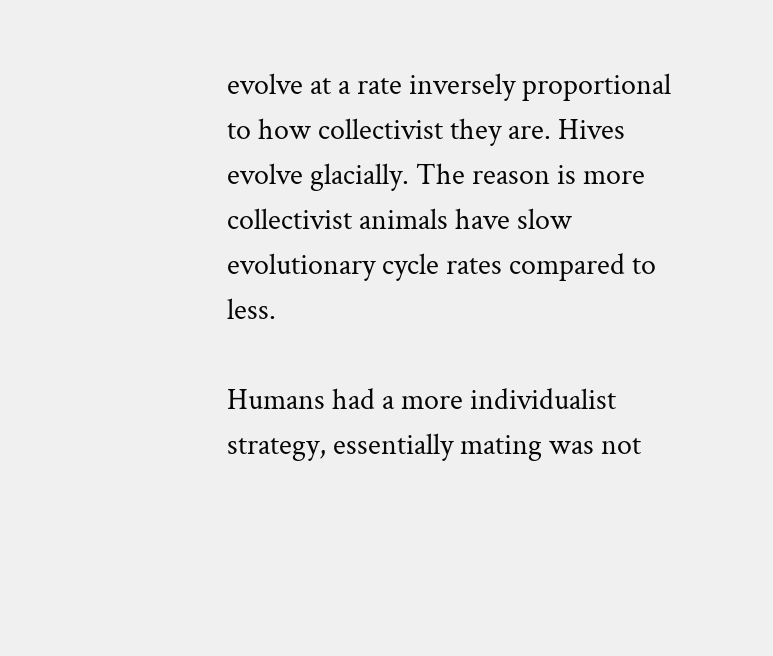evolve at a rate inversely proportional to how collectivist they are. Hives evolve glacially. The reason is more collectivist animals have slow evolutionary cycle rates compared to less.

Humans had a more individualist strategy, essentially mating was not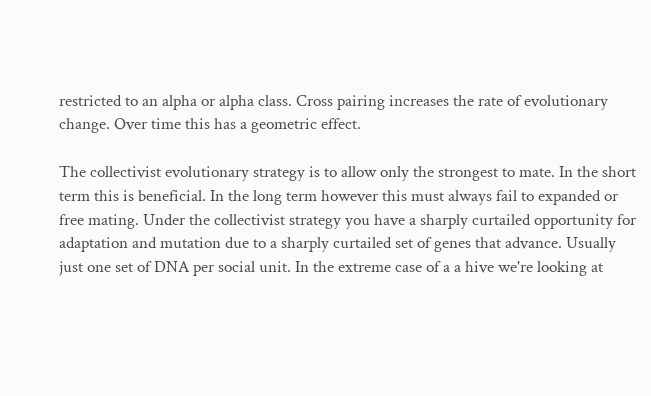restricted to an alpha or alpha class. Cross pairing increases the rate of evolutionary change. Over time this has a geometric effect.

The collectivist evolutionary strategy is to allow only the strongest to mate. In the short term this is beneficial. In the long term however this must always fail to expanded or free mating. Under the collectivist strategy you have a sharply curtailed opportunity for adaptation and mutation due to a sharply curtailed set of genes that advance. Usually just one set of DNA per social unit. In the extreme case of a a hive we're looking at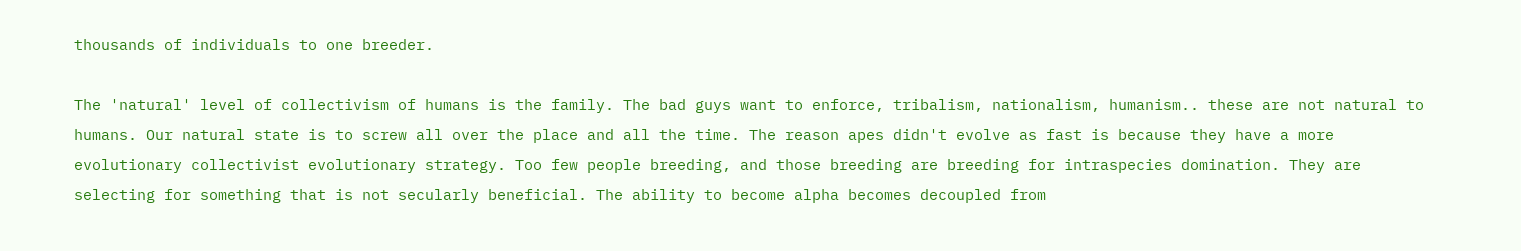thousands of individuals to one breeder.

The 'natural' level of collectivism of humans is the family. The bad guys want to enforce, tribalism, nationalism, humanism.. these are not natural to humans. Our natural state is to screw all over the place and all the time. The reason apes didn't evolve as fast is because they have a more evolutionary collectivist evolutionary strategy. Too few people breeding, and those breeding are breeding for intraspecies domination. They are selecting for something that is not secularly beneficial. The ability to become alpha becomes decoupled from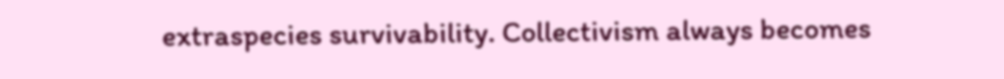extraspecies survivability. Collectivism always becomes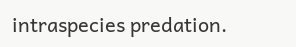intraspecies predation.